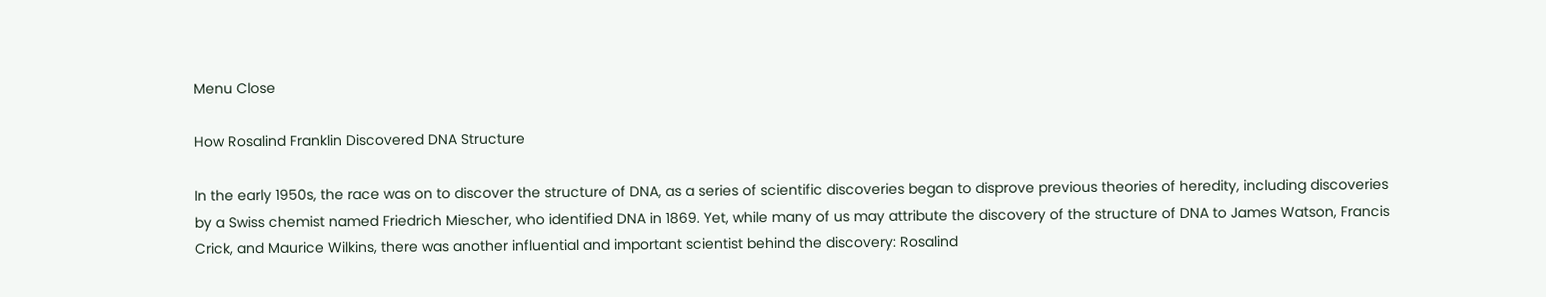Menu Close

How Rosalind Franklin Discovered DNA Structure

In the early 1950s, the race was on to discover the structure of DNA, as a series of scientific discoveries began to disprove previous theories of heredity, including discoveries by a Swiss chemist named Friedrich Miescher, who identified DNA in 1869. Yet, while many of us may attribute the discovery of the structure of DNA to James Watson, Francis Crick, and Maurice Wilkins, there was another influential and important scientist behind the discovery: Rosalind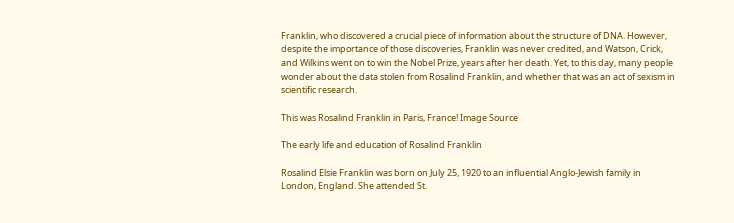Franklin, who discovered a crucial piece of information about the structure of DNA. However, despite the importance of those discoveries, Franklin was never credited, and Watson, Crick, and Wilkins went on to win the Nobel Prize, years after her death. Yet, to this day, many people wonder about the data stolen from Rosalind Franklin, and whether that was an act of sexism in scientific research.

This was Rosalind Franklin in Paris, France! Image Source

The early life and education of Rosalind Franklin

Rosalind Elsie Franklin was born on July 25, 1920 to an influential Anglo-Jewish family in London, England. She attended St.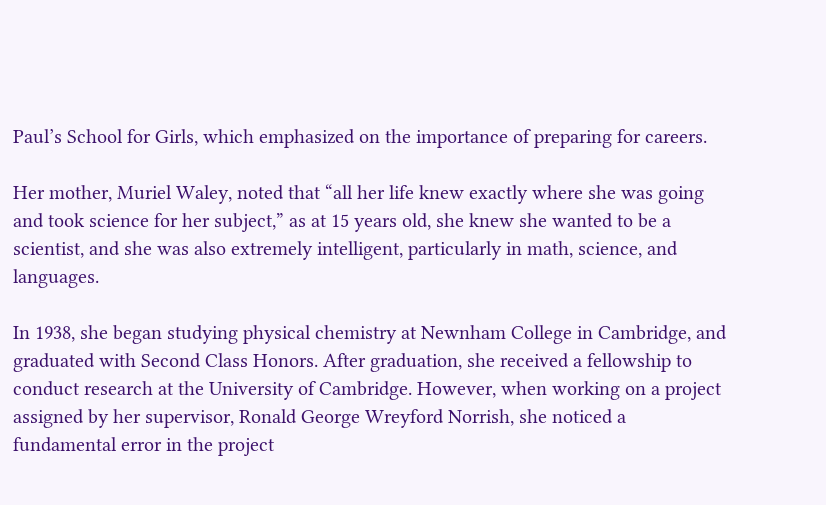Paul’s School for Girls, which emphasized on the importance of preparing for careers.

Her mother, Muriel Waley, noted that “all her life knew exactly where she was going and took science for her subject,” as at 15 years old, she knew she wanted to be a scientist, and she was also extremely intelligent, particularly in math, science, and languages.

In 1938, she began studying physical chemistry at Newnham College in Cambridge, and graduated with Second Class Honors. After graduation, she received a fellowship to conduct research at the University of Cambridge. However, when working on a project assigned by her supervisor, Ronald George Wreyford Norrish, she noticed a fundamental error in the project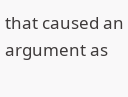that caused an argument as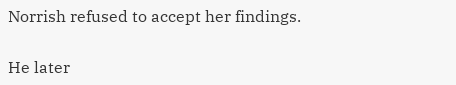Norrish refused to accept her findings.

He later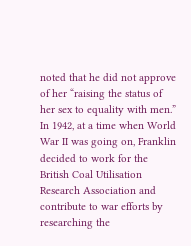noted that he did not approve of her “raising the status of her sex to equality with men.” In 1942, at a time when World War II was going on, Franklin decided to work for the British Coal Utilisation Research Association and contribute to war efforts by researching the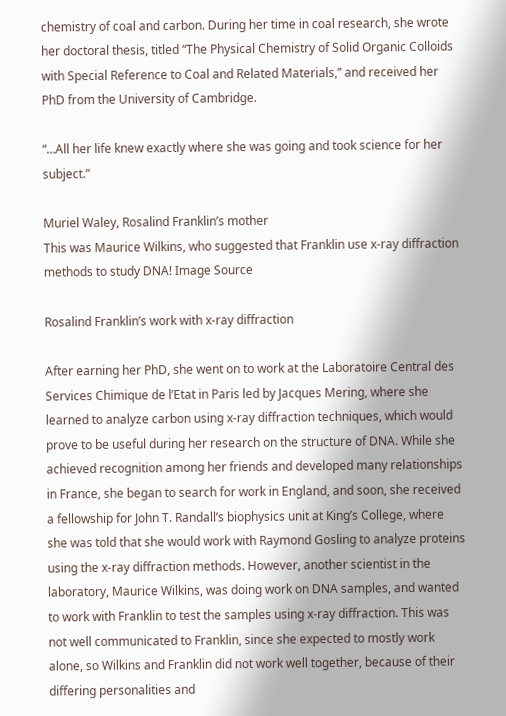chemistry of coal and carbon. During her time in coal research, she wrote her doctoral thesis, titled “The Physical Chemistry of Solid Organic Colloids with Special Reference to Coal and Related Materials,” and received her PhD from the University of Cambridge.

“…All her life knew exactly where she was going and took science for her subject.”

Muriel Waley, Rosalind Franklin’s mother
This was Maurice Wilkins, who suggested that Franklin use x-ray diffraction methods to study DNA! Image Source

Rosalind Franklin’s work with x-ray diffraction

After earning her PhD, she went on to work at the Laboratoire Central des Services Chimique de l’Etat in Paris led by Jacques Mering, where she learned to analyze carbon using x-ray diffraction techniques, which would prove to be useful during her research on the structure of DNA. While she achieved recognition among her friends and developed many relationships in France, she began to search for work in England, and soon, she received a fellowship for John T. Randall’s biophysics unit at King’s College, where she was told that she would work with Raymond Gosling to analyze proteins using the x-ray diffraction methods. However, another scientist in the laboratory, Maurice Wilkins, was doing work on DNA samples, and wanted to work with Franklin to test the samples using x-ray diffraction. This was not well communicated to Franklin, since she expected to mostly work alone, so Wilkins and Franklin did not work well together, because of their differing personalities and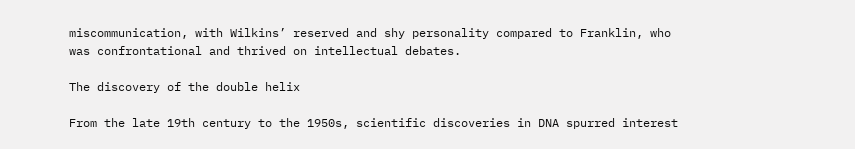miscommunication, with Wilkins’ reserved and shy personality compared to Franklin, who was confrontational and thrived on intellectual debates.

The discovery of the double helix

From the late 19th century to the 1950s, scientific discoveries in DNA spurred interest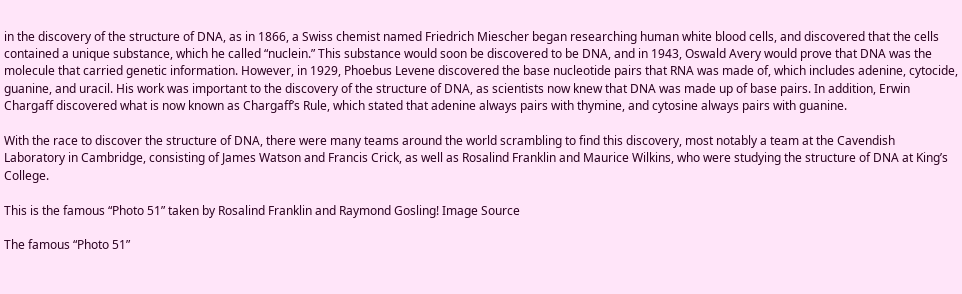in the discovery of the structure of DNA, as in 1866, a Swiss chemist named Friedrich Miescher began researching human white blood cells, and discovered that the cells contained a unique substance, which he called “nuclein.” This substance would soon be discovered to be DNA, and in 1943, Oswald Avery would prove that DNA was the molecule that carried genetic information. However, in 1929, Phoebus Levene discovered the base nucleotide pairs that RNA was made of, which includes adenine, cytocide, guanine, and uracil. His work was important to the discovery of the structure of DNA, as scientists now knew that DNA was made up of base pairs. In addition, Erwin Chargaff discovered what is now known as Chargaff’s Rule, which stated that adenine always pairs with thymine, and cytosine always pairs with guanine.

With the race to discover the structure of DNA, there were many teams around the world scrambling to find this discovery, most notably a team at the Cavendish Laboratory in Cambridge, consisting of James Watson and Francis Crick, as well as Rosalind Franklin and Maurice Wilkins, who were studying the structure of DNA at King’s College.

This is the famous “Photo 51” taken by Rosalind Franklin and Raymond Gosling! Image Source

The famous “Photo 51”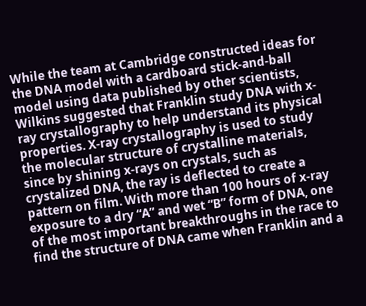While the team at Cambridge constructed ideas for the DNA model with a cardboard stick-and-ball model using data published by other scientists, Wilkins suggested that Franklin study DNA with x-ray crystallography to help understand its physical properties. X-ray crystallography is used to study the molecular structure of crystalline materials, since by shining x-rays on crystals, such as crystalized DNA, the ray is deflected to create a pattern on film. With more than 100 hours of x-ray exposure to a dry “A” and wet “B” form of DNA, one of the most important breakthroughs in the race to find the structure of DNA came when Franklin and a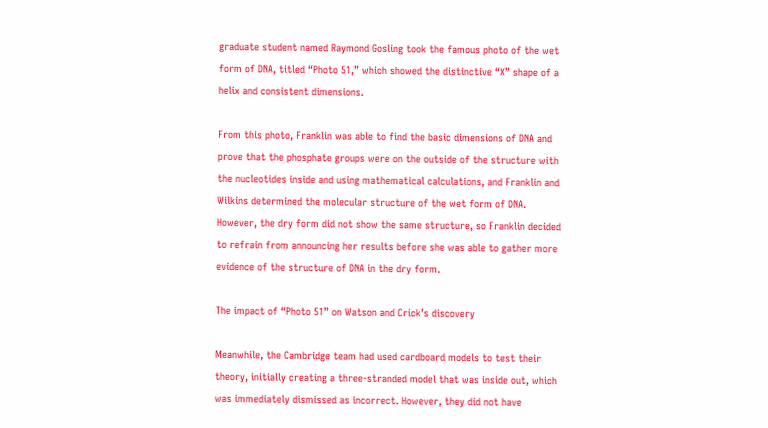graduate student named Raymond Gosling took the famous photo of the wet form of DNA, titled “Photo 51,” which showed the distinctive “X” shape of a helix and consistent dimensions.

From this photo, Franklin was able to find the basic dimensions of DNA and prove that the phosphate groups were on the outside of the structure with the nucleotides inside and using mathematical calculations, and Franklin and Wilkins determined the molecular structure of the wet form of DNA. However, the dry form did not show the same structure, so Franklin decided to refrain from announcing her results before she was able to gather more evidence of the structure of DNA in the dry form.

The impact of “Photo 51” on Watson and Crick’s discovery

Meanwhile, the Cambridge team had used cardboard models to test their theory, initially creating a three-stranded model that was inside out, which was immediately dismissed as incorrect. However, they did not have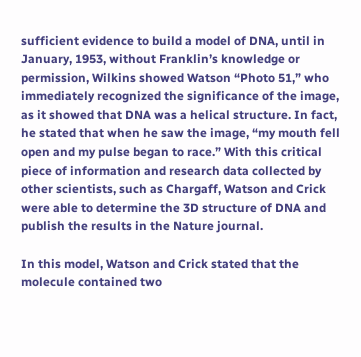sufficient evidence to build a model of DNA, until in January, 1953, without Franklin’s knowledge or permission, Wilkins showed Watson “Photo 51,” who immediately recognized the significance of the image, as it showed that DNA was a helical structure. In fact, he stated that when he saw the image, “my mouth fell open and my pulse began to race.” With this critical piece of information and research data collected by other scientists, such as Chargaff, Watson and Crick were able to determine the 3D structure of DNA and publish the results in the Nature journal.

In this model, Watson and Crick stated that the molecule contained two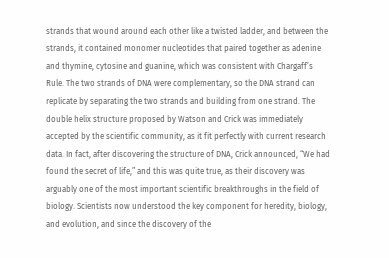strands that wound around each other like a twisted ladder, and between the strands, it contained monomer nucleotides that paired together as adenine and thymine, cytosine and guanine, which was consistent with Chargaff’s Rule. The two strands of DNA were complementary, so the DNA strand can replicate by separating the two strands and building from one strand. The double helix structure proposed by Watson and Crick was immediately accepted by the scientific community, as it fit perfectly with current research data. In fact, after discovering the structure of DNA, Crick announced, “We had found the secret of life,” and this was quite true, as their discovery was arguably one of the most important scientific breakthroughs in the field of biology. Scientists now understood the key component for heredity, biology, and evolution, and since the discovery of the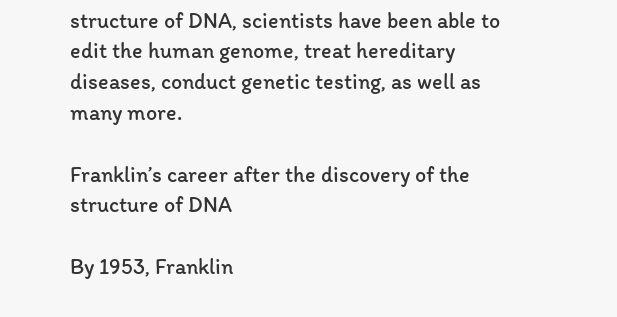structure of DNA, scientists have been able to edit the human genome, treat hereditary diseases, conduct genetic testing, as well as many more.

Franklin’s career after the discovery of the structure of DNA

By 1953, Franklin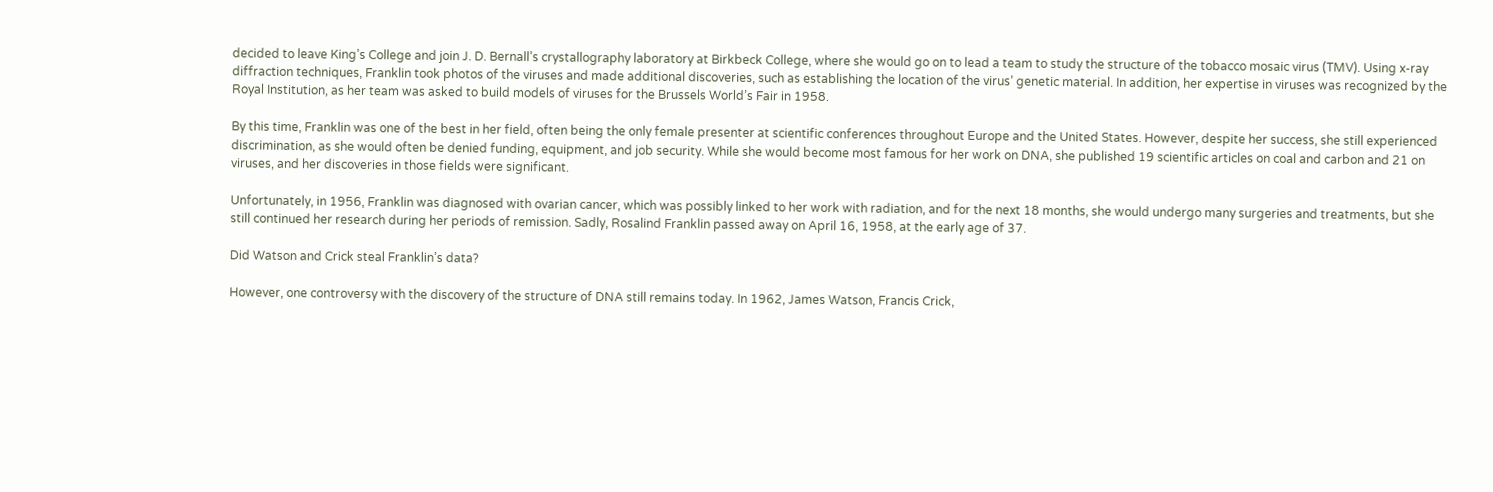decided to leave King’s College and join J. D. Bernall’s crystallography laboratory at Birkbeck College, where she would go on to lead a team to study the structure of the tobacco mosaic virus (TMV). Using x-ray diffraction techniques, Franklin took photos of the viruses and made additional discoveries, such as establishing the location of the virus’ genetic material. In addition, her expertise in viruses was recognized by the Royal Institution, as her team was asked to build models of viruses for the Brussels World’s Fair in 1958.

By this time, Franklin was one of the best in her field, often being the only female presenter at scientific conferences throughout Europe and the United States. However, despite her success, she still experienced discrimination, as she would often be denied funding, equipment, and job security. While she would become most famous for her work on DNA, she published 19 scientific articles on coal and carbon and 21 on viruses, and her discoveries in those fields were significant.

Unfortunately, in 1956, Franklin was diagnosed with ovarian cancer, which was possibly linked to her work with radiation, and for the next 18 months, she would undergo many surgeries and treatments, but she still continued her research during her periods of remission. Sadly, Rosalind Franklin passed away on April 16, 1958, at the early age of 37.

Did Watson and Crick steal Franklin’s data?

However, one controversy with the discovery of the structure of DNA still remains today. In 1962, James Watson, Francis Crick,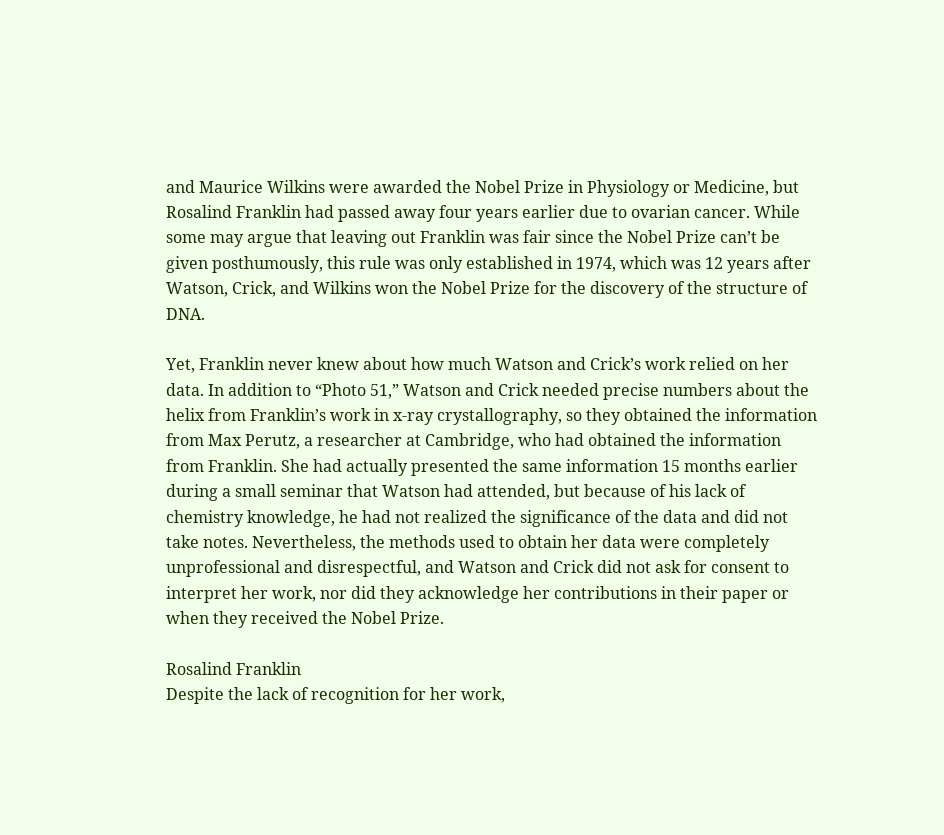and Maurice Wilkins were awarded the Nobel Prize in Physiology or Medicine, but Rosalind Franklin had passed away four years earlier due to ovarian cancer. While some may argue that leaving out Franklin was fair since the Nobel Prize can’t be given posthumously, this rule was only established in 1974, which was 12 years after Watson, Crick, and Wilkins won the Nobel Prize for the discovery of the structure of DNA.

Yet, Franklin never knew about how much Watson and Crick’s work relied on her data. In addition to “Photo 51,” Watson and Crick needed precise numbers about the helix from Franklin’s work in x-ray crystallography, so they obtained the information from Max Perutz, a researcher at Cambridge, who had obtained the information from Franklin. She had actually presented the same information 15 months earlier during a small seminar that Watson had attended, but because of his lack of chemistry knowledge, he had not realized the significance of the data and did not take notes. Nevertheless, the methods used to obtain her data were completely unprofessional and disrespectful, and Watson and Crick did not ask for consent to interpret her work, nor did they acknowledge her contributions in their paper or when they received the Nobel Prize.

Rosalind Franklin
Despite the lack of recognition for her work,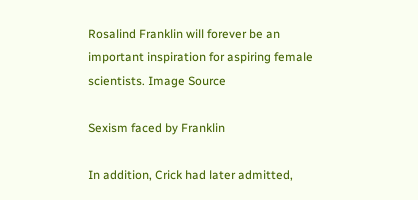Rosalind Franklin will forever be an important inspiration for aspiring female scientists. Image Source

Sexism faced by Franklin

In addition, Crick had later admitted,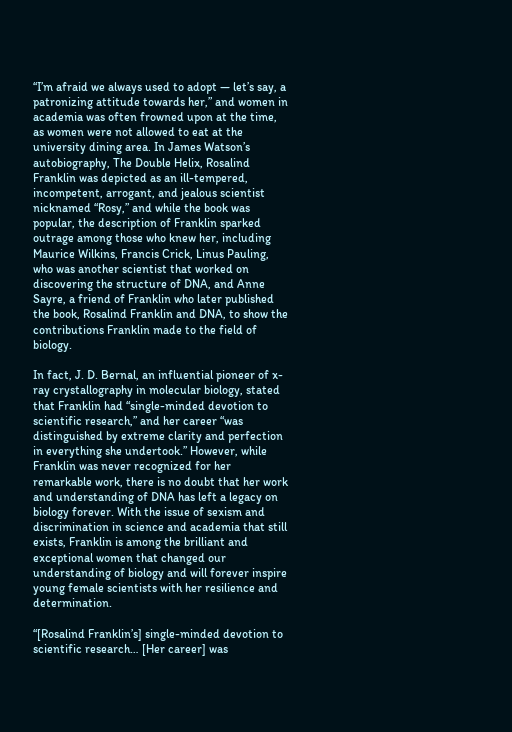“I’m afraid we always used to adopt — let’s say, a patronizing attitude towards her,” and women in academia was often frowned upon at the time, as women were not allowed to eat at the university dining area. In James Watson’s autobiography, The Double Helix, Rosalind Franklin was depicted as an ill-tempered, incompetent, arrogant, and jealous scientist nicknamed “Rosy,” and while the book was popular, the description of Franklin sparked outrage among those who knew her, including Maurice Wilkins, Francis Crick, Linus Pauling, who was another scientist that worked on discovering the structure of DNA, and Anne Sayre, a friend of Franklin who later published the book, Rosalind Franklin and DNA, to show the contributions Franklin made to the field of biology.

In fact, J. D. Bernal, an influential pioneer of x-ray crystallography in molecular biology, stated that Franklin had “single-minded devotion to scientific research,” and her career “was distinguished by extreme clarity and perfection in everything she undertook.” However, while Franklin was never recognized for her remarkable work, there is no doubt that her work and understanding of DNA has left a legacy on biology forever. With the issue of sexism and discrimination in science and academia that still exists, Franklin is among the brilliant and exceptional women that changed our understanding of biology and will forever inspire young female scientists with her resilience and determination.

“[Rosalind Franklin’s] single-minded devotion to scientific research… [Her career] was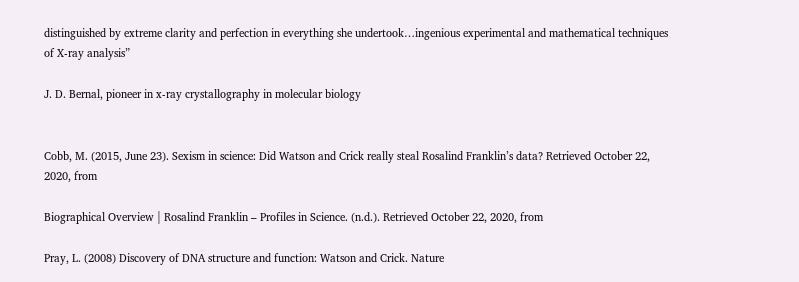distinguished by extreme clarity and perfection in everything she undertook…ingenious experimental and mathematical techniques of X-ray analysis”

J. D. Bernal, pioneer in x-ray crystallography in molecular biology


Cobb, M. (2015, June 23). Sexism in science: Did Watson and Crick really steal Rosalind Franklin’s data? Retrieved October 22, 2020, from

Biographical Overview | Rosalind Franklin – Profiles in Science. (n.d.). Retrieved October 22, 2020, from

Pray, L. (2008) Discovery of DNA structure and function: Watson and Crick. Nature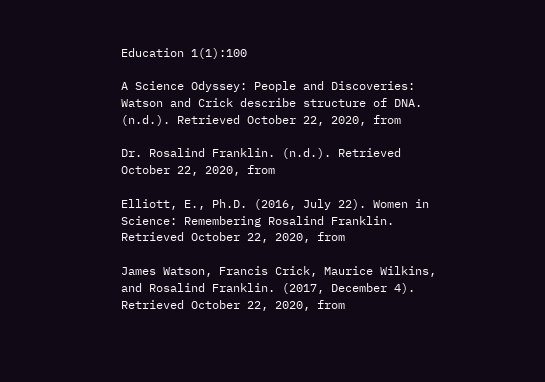Education 1(1):100

A Science Odyssey: People and Discoveries: Watson and Crick describe structure of DNA. (n.d.). Retrieved October 22, 2020, from

Dr. Rosalind Franklin. (n.d.). Retrieved October 22, 2020, from

Elliott, E., Ph.D. (2016, July 22). Women in Science: Remembering Rosalind Franklin. Retrieved October 22, 2020, from

James Watson, Francis Crick, Maurice Wilkins, and Rosalind Franklin. (2017, December 4). Retrieved October 22, 2020, from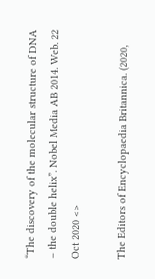“The discovery of the molecular structure of DNA – the double helix”. Nobel Media AB 2014. Web. 22 Oct 2020 <>

The Editors of Encyclopaedia Britannica. (2020,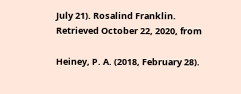July 21). Rosalind Franklin. Retrieved October 22, 2020, from

Heiney, P. A. (2018, February 28).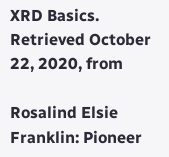XRD Basics. Retrieved October 22, 2020, from

Rosalind Elsie Franklin: Pioneer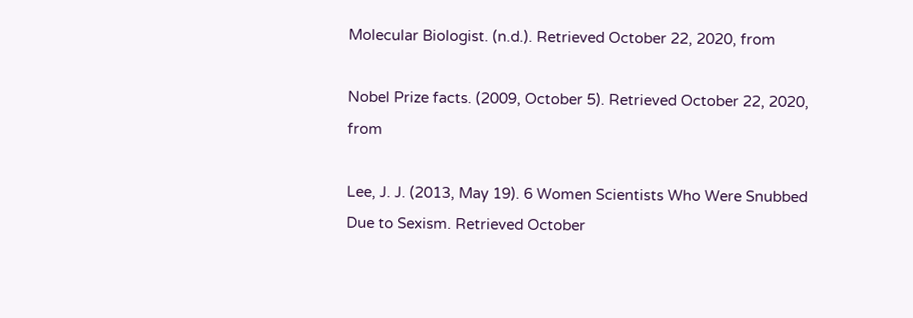Molecular Biologist. (n.d.). Retrieved October 22, 2020, from

Nobel Prize facts. (2009, October 5). Retrieved October 22, 2020, from

Lee, J. J. (2013, May 19). 6 Women Scientists Who Were Snubbed Due to Sexism. Retrieved October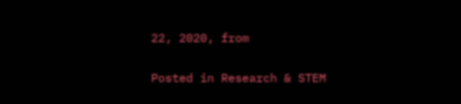22, 2020, from

Posted in Research & STEM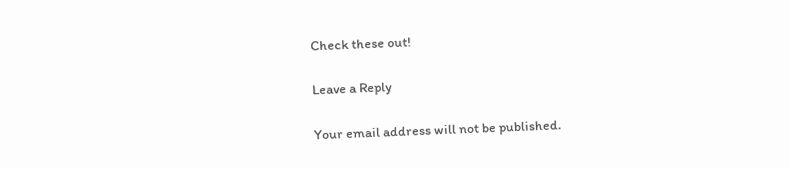Check these out!

Leave a Reply

Your email address will not be published.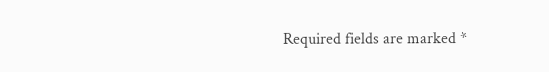Required fields are marked *